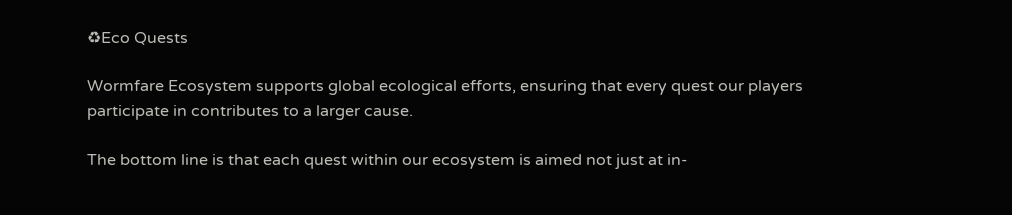♻Eco Quests

Wormfare Ecosystem supports global ecological efforts, ensuring that every quest our players participate in contributes to a larger cause.

The bottom line is that each quest within our ecosystem is aimed not just at in-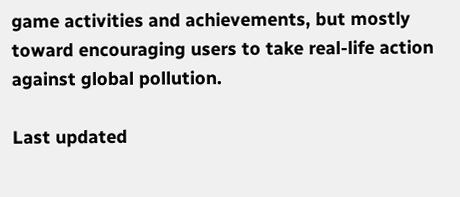game activities and achievements, but mostly toward encouraging users to take real-life action against global pollution.

Last updated